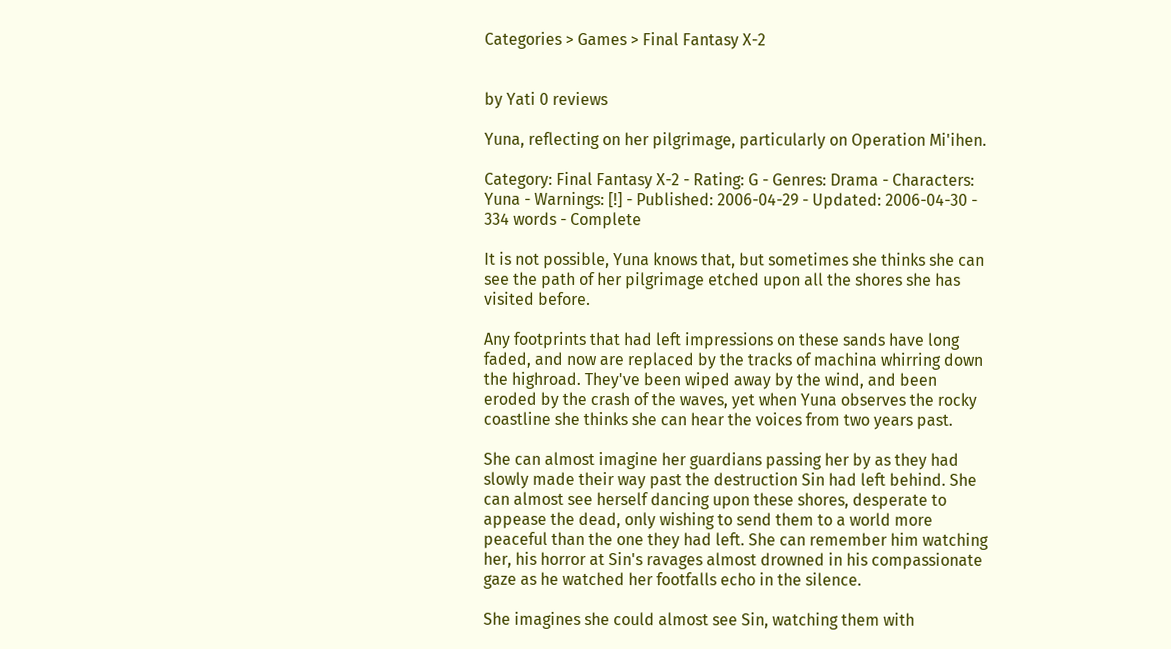Categories > Games > Final Fantasy X-2


by Yati 0 reviews

Yuna, reflecting on her pilgrimage, particularly on Operation Mi'ihen.

Category: Final Fantasy X-2 - Rating: G - Genres: Drama - Characters: Yuna - Warnings: [!] - Published: 2006-04-29 - Updated: 2006-04-30 - 334 words - Complete

It is not possible, Yuna knows that, but sometimes she thinks she can see the path of her pilgrimage etched upon all the shores she has visited before.

Any footprints that had left impressions on these sands have long faded, and now are replaced by the tracks of machina whirring down the highroad. They've been wiped away by the wind, and been eroded by the crash of the waves, yet when Yuna observes the rocky coastline she thinks she can hear the voices from two years past.

She can almost imagine her guardians passing her by as they had slowly made their way past the destruction Sin had left behind. She can almost see herself dancing upon these shores, desperate to appease the dead, only wishing to send them to a world more peaceful than the one they had left. She can remember him watching her, his horror at Sin's ravages almost drowned in his compassionate gaze as he watched her footfalls echo in the silence.

She imagines she could almost see Sin, watching them with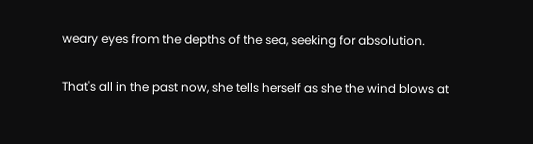weary eyes from the depths of the sea, seeking for absolution.

That's all in the past now, she tells herself as she the wind blows at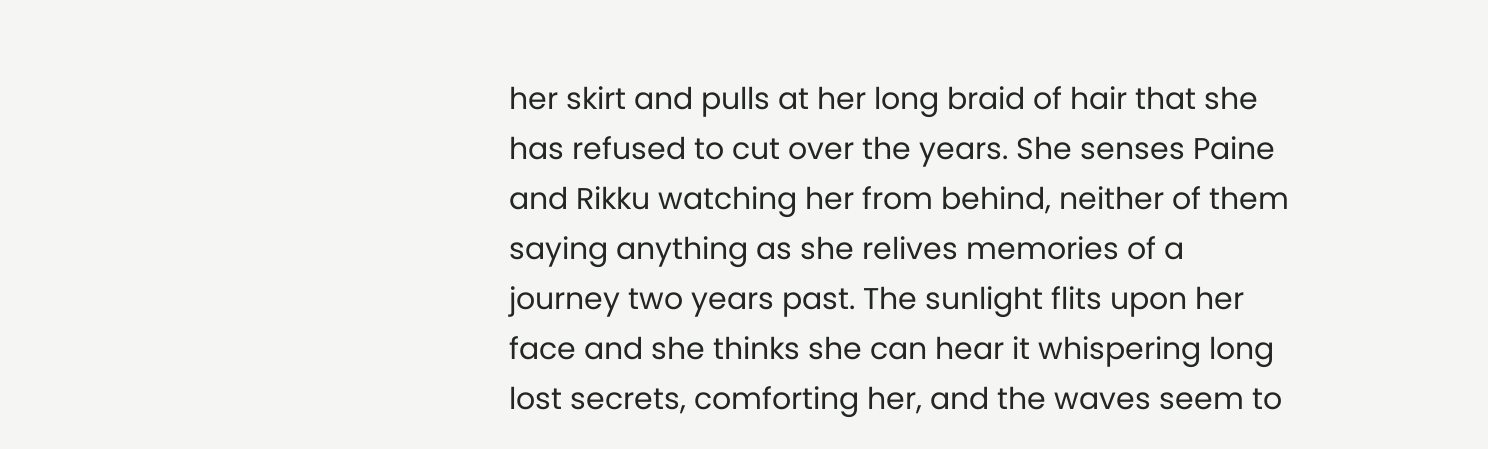her skirt and pulls at her long braid of hair that she has refused to cut over the years. She senses Paine and Rikku watching her from behind, neither of them saying anything as she relives memories of a journey two years past. The sunlight flits upon her face and she thinks she can hear it whispering long lost secrets, comforting her, and the waves seem to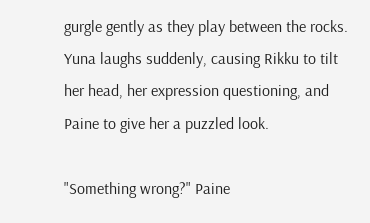gurgle gently as they play between the rocks. Yuna laughs suddenly, causing Rikku to tilt her head, her expression questioning, and Paine to give her a puzzled look.

"Something wrong?" Paine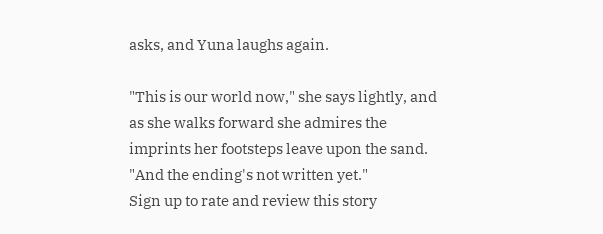asks, and Yuna laughs again.

"This is our world now," she says lightly, and as she walks forward she admires the imprints her footsteps leave upon the sand. "And the ending's not written yet."
Sign up to rate and review this story